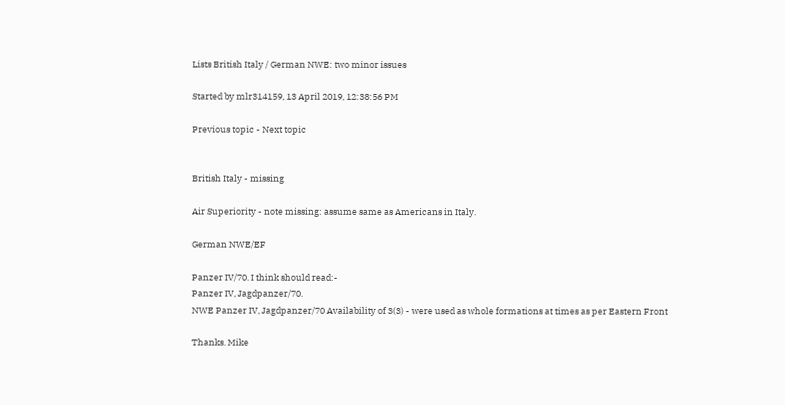Lists British Italy / German NWE: two minor issues

Started by mlr314159, 13 April 2019, 12:38:56 PM

Previous topic - Next topic


British Italy - missing

Air Superiority - note missing: assume same as Americans in Italy.

German NWE/EF

Panzer IV/70. I think should read:-
Panzer IV, Jagdpanzer/70.
NWE Panzer IV, Jagdpanzer/70 Availability of 3(3) - were used as whole formations at times as per Eastern Front

Thanks. Mike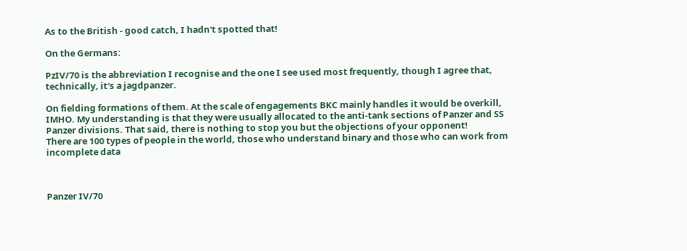As to the British - good catch, I hadn't spotted that!

On the Germans:

PzIV/70 is the abbreviation I recognise and the one I see used most frequently, though I agree that, technically, it's a jagdpanzer.

On fielding formations of them. At the scale of engagements BKC mainly handles it would be overkill, IMHO. My understanding is that they were usually allocated to the anti-tank sections of Panzer and SS Panzer divisions. That said, there is nothing to stop you but the objections of your opponent!
There are 100 types of people in the world, those who understand binary and those who can work from incomplete data



Panzer IV/70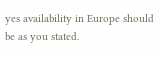yes availability in Europe should be as you stated.